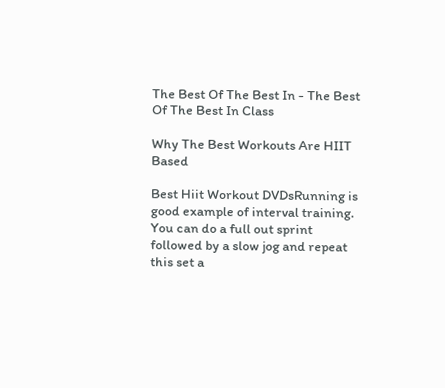The Best Of The Best In - The Best Of The Best In Class

Why The Best Workouts Are HIIT Based

Best Hiit Workout DVDsRunning is good example of interval training. You can do a full out sprint followed by a slow jog and repeat this set a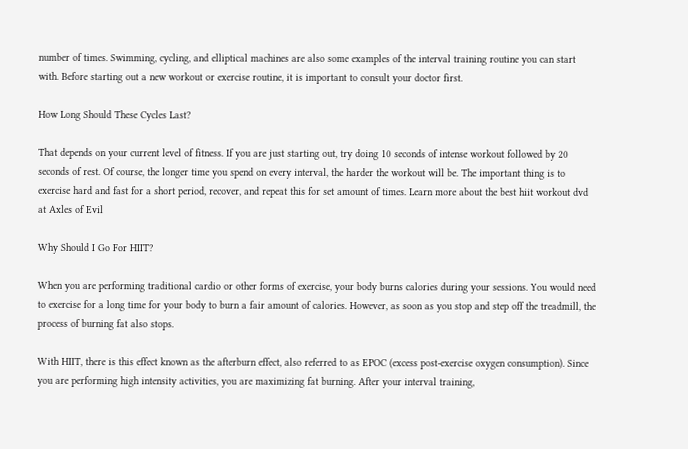number of times. Swimming, cycling, and elliptical machines are also some examples of the interval training routine you can start with. Before starting out a new workout or exercise routine, it is important to consult your doctor first.

How Long Should These Cycles Last?

That depends on your current level of fitness. If you are just starting out, try doing 10 seconds of intense workout followed by 20 seconds of rest. Of course, the longer time you spend on every interval, the harder the workout will be. The important thing is to exercise hard and fast for a short period, recover, and repeat this for set amount of times. Learn more about the best hiit workout dvd at Axles of Evil

Why Should I Go For HIIT?

When you are performing traditional cardio or other forms of exercise, your body burns calories during your sessions. You would need to exercise for a long time for your body to burn a fair amount of calories. However, as soon as you stop and step off the treadmill, the process of burning fat also stops.

With HIIT, there is this effect known as the afterburn effect, also referred to as EPOC (excess post-exercise oxygen consumption). Since you are performing high intensity activities, you are maximizing fat burning. After your interval training,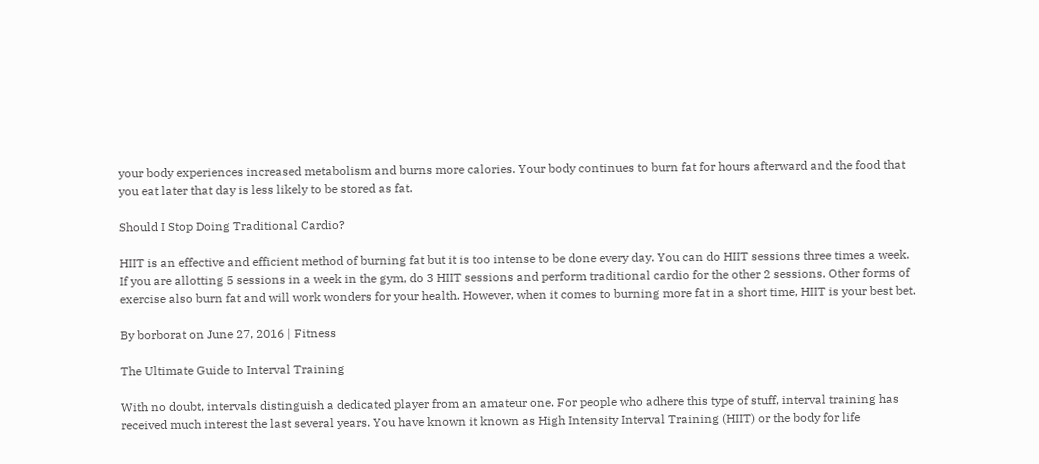your body experiences increased metabolism and burns more calories. Your body continues to burn fat for hours afterward and the food that you eat later that day is less likely to be stored as fat.

Should I Stop Doing Traditional Cardio?

HIIT is an effective and efficient method of burning fat but it is too intense to be done every day. You can do HIIT sessions three times a week. If you are allotting 5 sessions in a week in the gym, do 3 HIIT sessions and perform traditional cardio for the other 2 sessions. Other forms of exercise also burn fat and will work wonders for your health. However, when it comes to burning more fat in a short time, HIIT is your best bet.

By borborat on June 27, 2016 | Fitness

The Ultimate Guide to Interval Training

With no doubt, intervals distinguish a dedicated player from an amateur one. For people who adhere this type of stuff, interval training has received much interest the last several years. You have known it known as High Intensity Interval Training (HIIT) or the body for life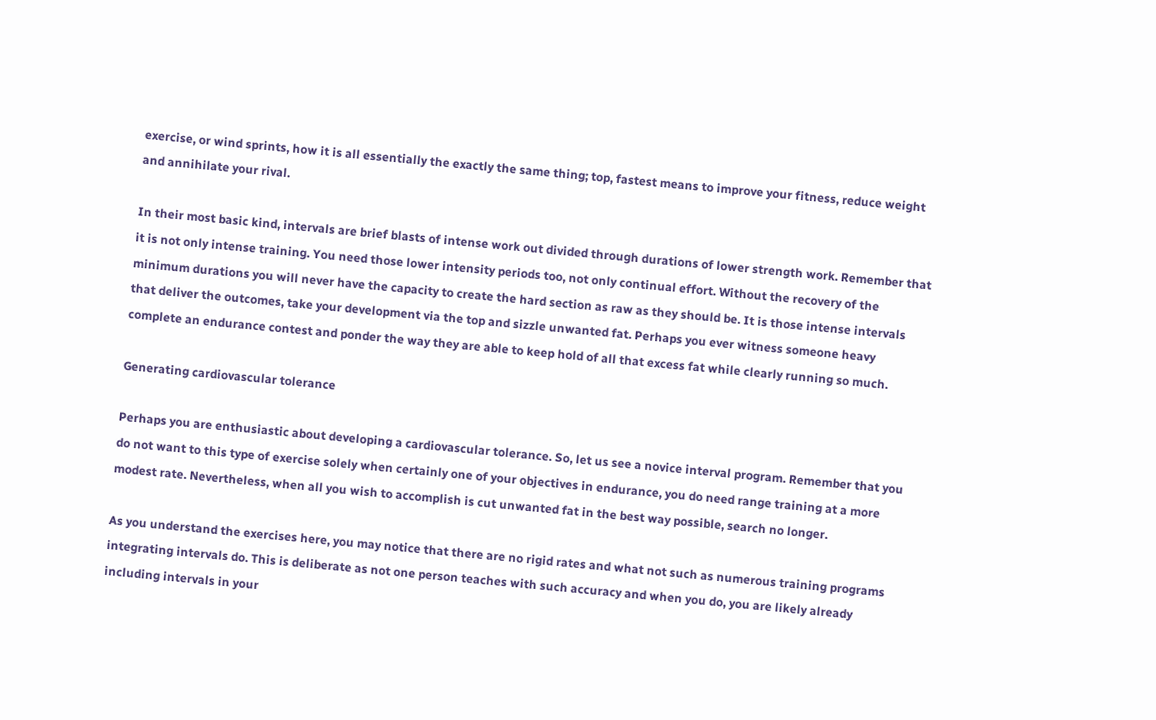exercise, or wind sprints, how it is all essentially the exactly the same thing; top, fastest means to improve your fitness, reduce weight and annihilate your rival.

In their most basic kind, intervals are brief blasts of intense work out divided through durations of lower strength work. Remember that it is not only intense training. You need those lower intensity periods too, not only continual effort. Without the recovery of the minimum durations you will never have the capacity to create the hard section as raw as they should be. It is those intense intervals that deliver the outcomes, take your development via the top and sizzle unwanted fat. Perhaps you ever witness someone heavy complete an endurance contest and ponder the way they are able to keep hold of all that excess fat while clearly running so much.

Generating cardiovascular tolerance

Perhaps you are enthusiastic about developing a cardiovascular tolerance. So, let us see a novice interval program. Remember that you do not want to this type of exercise solely when certainly one of your objectives in endurance, you do need range training at a more modest rate. Nevertheless, when all you wish to accomplish is cut unwanted fat in the best way possible, search no longer.

As you understand the exercises here, you may notice that there are no rigid rates and what not such as numerous training programs integrating intervals do. This is deliberate as not one person teaches with such accuracy and when you do, you are likely already including intervals in your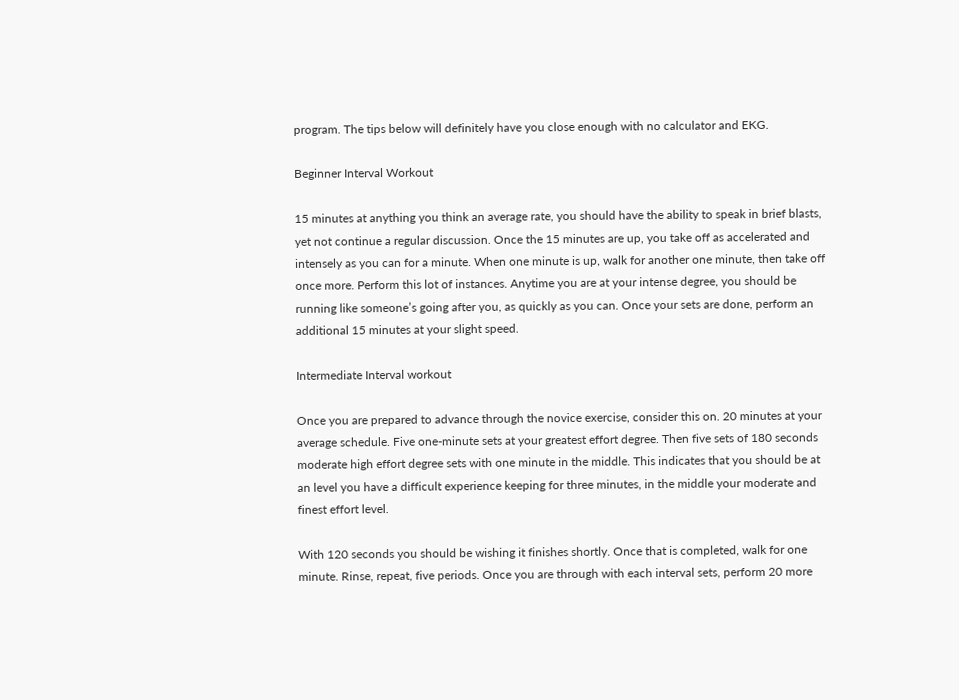program. The tips below will definitely have you close enough with no calculator and EKG.

Beginner Interval Workout

15 minutes at anything you think an average rate, you should have the ability to speak in brief blasts, yet not continue a regular discussion. Once the 15 minutes are up, you take off as accelerated and intensely as you can for a minute. When one minute is up, walk for another one minute, then take off once more. Perform this lot of instances. Anytime you are at your intense degree, you should be running like someone’s going after you, as quickly as you can. Once your sets are done, perform an additional 15 minutes at your slight speed.

Intermediate Interval workout

Once you are prepared to advance through the novice exercise, consider this on. 20 minutes at your average schedule. Five one-minute sets at your greatest effort degree. Then five sets of 180 seconds moderate high effort degree sets with one minute in the middle. This indicates that you should be at an level you have a difficult experience keeping for three minutes, in the middle your moderate and finest effort level.

With 120 seconds you should be wishing it finishes shortly. Once that is completed, walk for one minute. Rinse, repeat, five periods. Once you are through with each interval sets, perform 20 more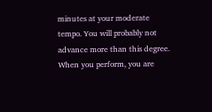minutes at your moderate tempo. You will probably not advance more than this degree. When you perform, you are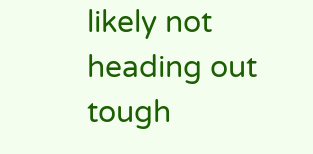likely not heading out tough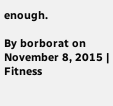enough.

By borborat on November 8, 2015 | Fitness